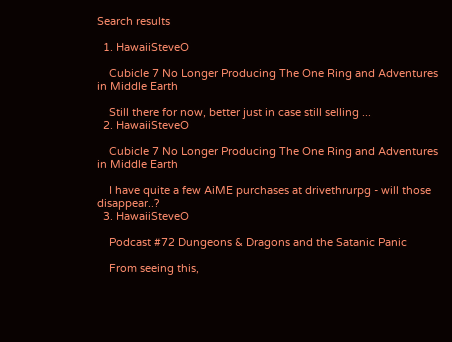Search results

  1. HawaiiSteveO

    Cubicle 7 No Longer Producing The One Ring and Adventures in Middle Earth

    Still there for now, better just in case still selling ...
  2. HawaiiSteveO

    Cubicle 7 No Longer Producing The One Ring and Adventures in Middle Earth

    I have quite a few AiME purchases at drivethrurpg - will those disappear..?
  3. HawaiiSteveO

    Podcast #72 Dungeons & Dragons and the Satanic Panic

    From seeing this,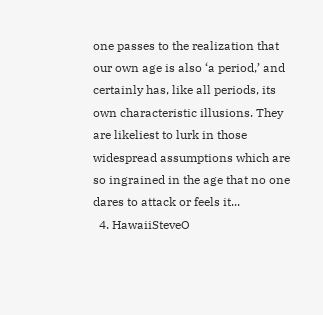one passes to the realization that our own age is also ‘a period,’ and certainly has, like all periods, its own characteristic illusions. They are likeliest to lurk in those widespread assumptions which are so ingrained in the age that no one dares to attack or feels it...
  4. HawaiiSteveO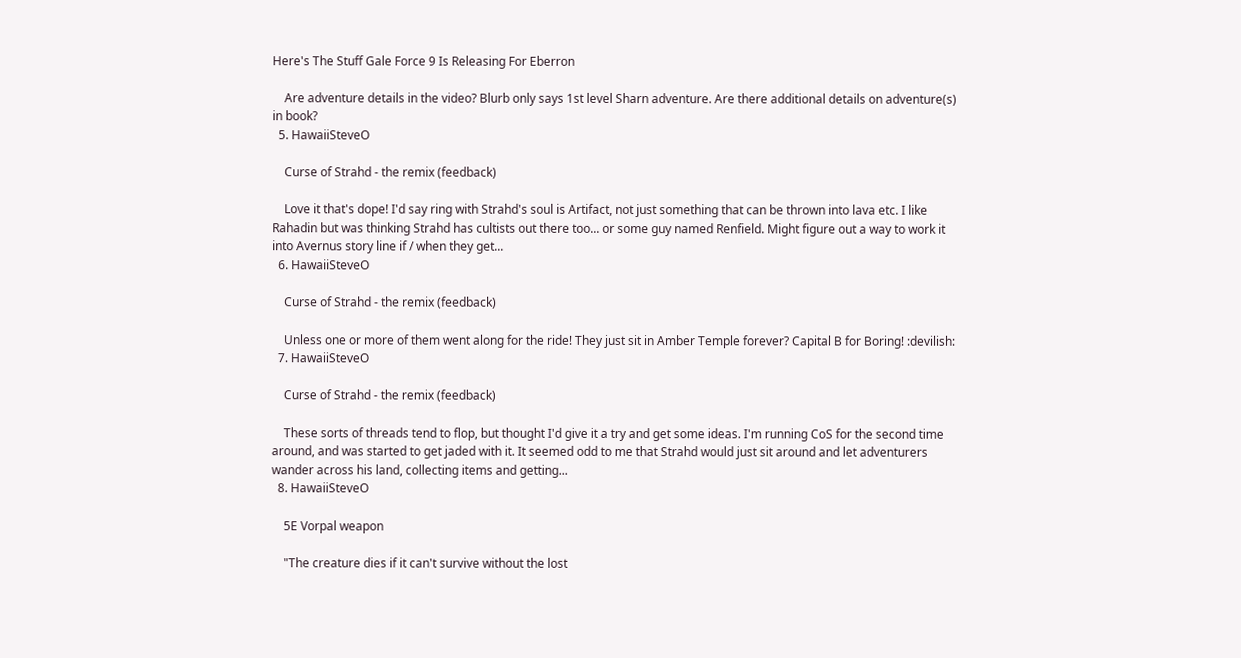Here's The Stuff Gale Force 9 Is Releasing For Eberron

    Are adventure details in the video? Blurb only says 1st level Sharn adventure. Are there additional details on adventure(s) in book?
  5. HawaiiSteveO

    Curse of Strahd - the remix (feedback)

    Love it that's dope! I'd say ring with Strahd's soul is Artifact, not just something that can be thrown into lava etc. I like Rahadin but was thinking Strahd has cultists out there too... or some guy named Renfield. Might figure out a way to work it into Avernus story line if / when they get...
  6. HawaiiSteveO

    Curse of Strahd - the remix (feedback)

    Unless one or more of them went along for the ride! They just sit in Amber Temple forever? Capital B for Boring! :devilish:
  7. HawaiiSteveO

    Curse of Strahd - the remix (feedback)

    These sorts of threads tend to flop, but thought I'd give it a try and get some ideas. I'm running CoS for the second time around, and was started to get jaded with it. It seemed odd to me that Strahd would just sit around and let adventurers wander across his land, collecting items and getting...
  8. HawaiiSteveO

    5E Vorpal weapon

    "The creature dies if it can't survive without the lost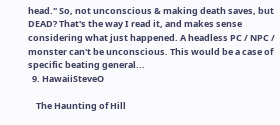head." So, not unconscious & making death saves, but DEAD? That's the way I read it, and makes sense considering what just happened. A headless PC / NPC / monster can't be unconscious. This would be a case of specific beating general...
  9. HawaiiSteveO

    The Haunting of Hill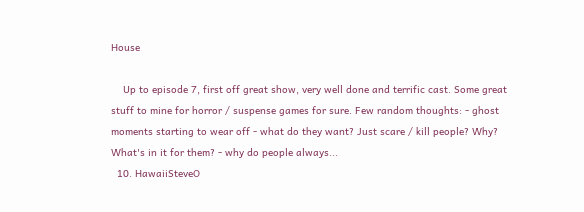House

    Up to episode 7, first off great show, very well done and terrific cast. Some great stuff to mine for horror / suspense games for sure. Few random thoughts: - ghost moments starting to wear off - what do they want? Just scare / kill people? Why? What's in it for them? - why do people always...
  10. HawaiiSteveO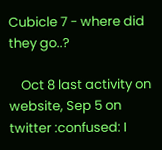Cubicle 7 - where did they go..?

    Oct 8 last activity on website, Sep 5 on twitter :confused: I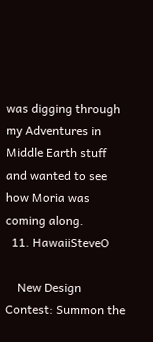was digging through my Adventures in Middle Earth stuff and wanted to see how Moria was coming along.
  11. HawaiiSteveO

    New Design Contest: Summon the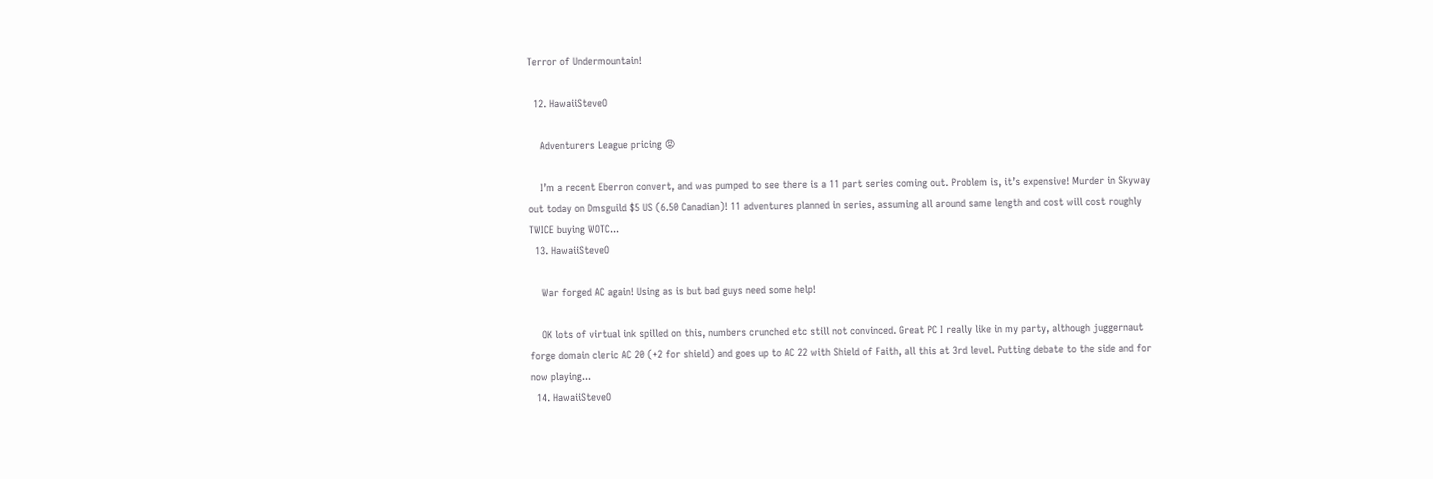Terror of Undermountain!

  12. HawaiiSteveO

    Adventurers League pricing 😡

    I’m a recent Eberron convert, and was pumped to see there is a 11 part series coming out. Problem is, it’s expensive! Murder in Skyway out today on Dmsguild $5 US (6.50 Canadian)! 11 adventures planned in series, assuming all around same length and cost will cost roughly TWICE buying WOTC...
  13. HawaiiSteveO

    War forged AC again! Using as is but bad guys need some help!

    OK lots of virtual ink spilled on this, numbers crunched etc still not convinced. Great PC I really like in my party, although juggernaut forge domain cleric AC 20 (+2 for shield) and goes up to AC 22 with Shield of Faith, all this at 3rd level. Putting debate to the side and for now playing...
  14. HawaiiSteveO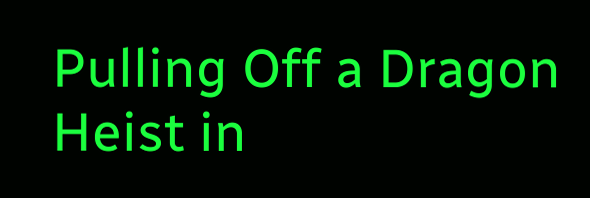Pulling Off a Dragon Heist in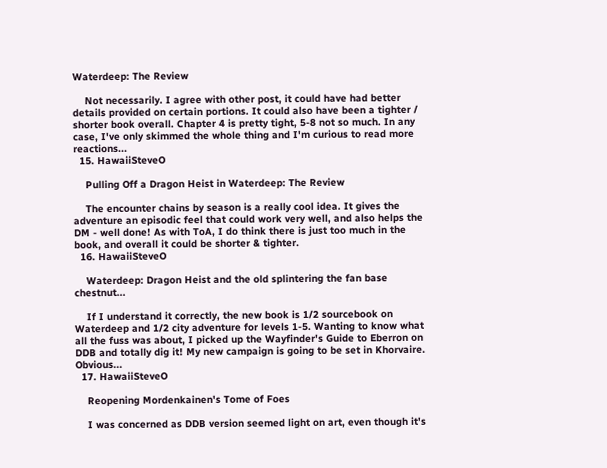Waterdeep: The Review

    Not necessarily. I agree with other post, it could have had better details provided on certain portions. It could also have been a tighter / shorter book overall. Chapter 4 is pretty tight, 5-8 not so much. In any case, I've only skimmed the whole thing and I'm curious to read more reactions...
  15. HawaiiSteveO

    Pulling Off a Dragon Heist in Waterdeep: The Review

    The encounter chains by season is a really cool idea. It gives the adventure an episodic feel that could work very well, and also helps the DM - well done! As with ToA, I do think there is just too much in the book, and overall it could be shorter & tighter.
  16. HawaiiSteveO

    Waterdeep: Dragon Heist and the old splintering the fan base chestnut...

    If I understand it correctly, the new book is 1/2 sourcebook on Waterdeep and 1/2 city adventure for levels 1-5. Wanting to know what all the fuss was about, I picked up the Wayfinder's Guide to Eberron on DDB and totally dig it! My new campaign is going to be set in Khorvaire. Obvious...
  17. HawaiiSteveO

    Reopening Mordenkainen's Tome of Foes

    I was concerned as DDB version seemed light on art, even though it's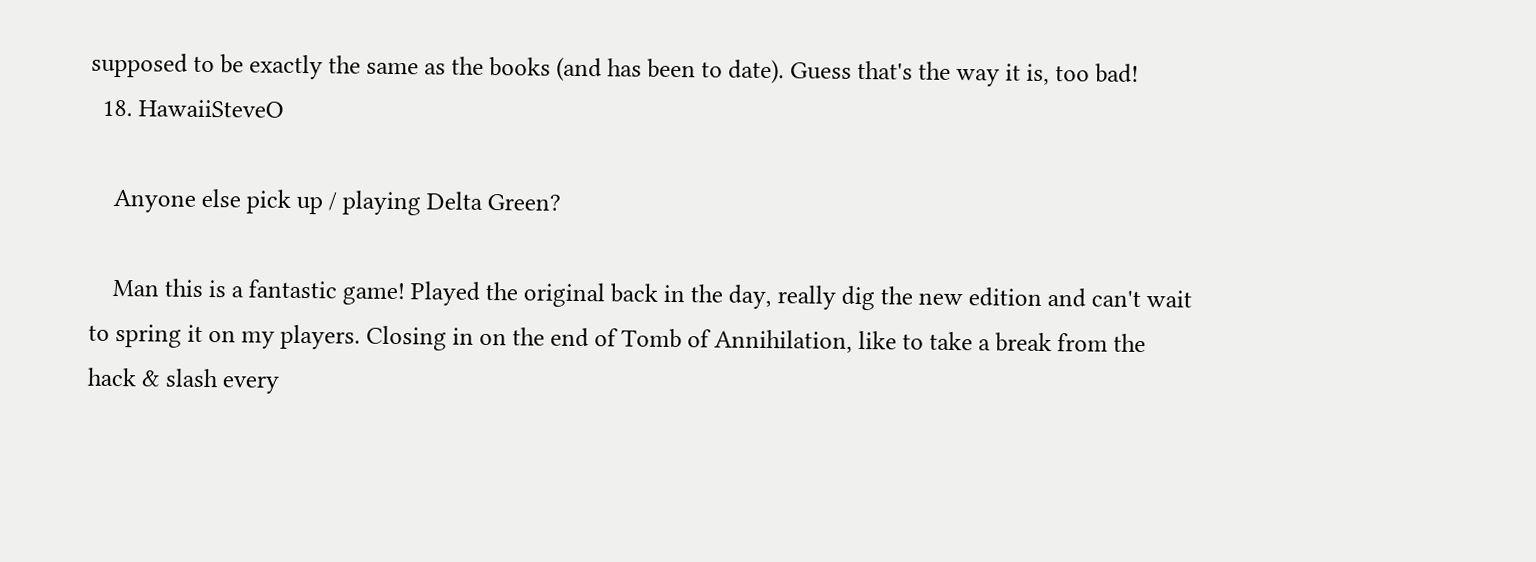supposed to be exactly the same as the books (and has been to date). Guess that's the way it is, too bad!
  18. HawaiiSteveO

    Anyone else pick up / playing Delta Green?

    Man this is a fantastic game! Played the original back in the day, really dig the new edition and can't wait to spring it on my players. Closing in on the end of Tomb of Annihilation, like to take a break from the hack & slash every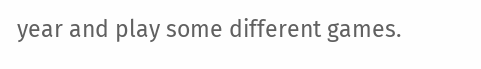year and play some different games.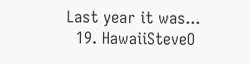Last year it was...
  19. HawaiiSteveO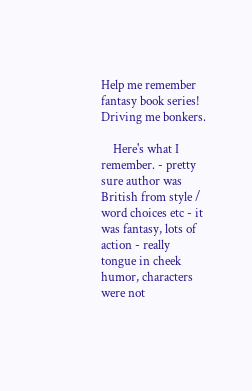Help me remember fantasy book series! Driving me bonkers.

    Here's what I remember. - pretty sure author was British from style / word choices etc - it was fantasy, lots of action - really tongue in cheek humor, characters were not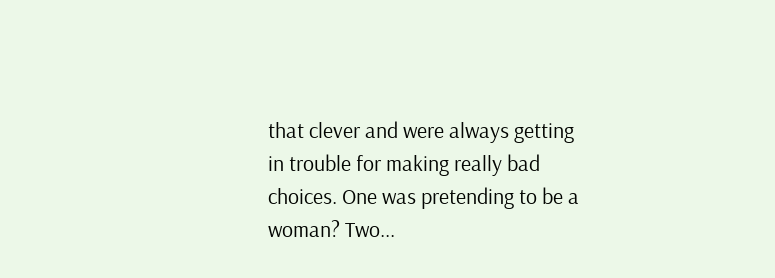that clever and were always getting in trouble for making really bad choices. One was pretending to be a woman? Two...